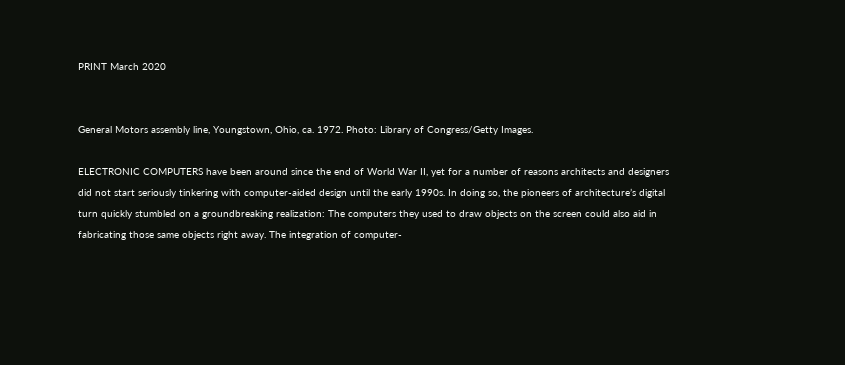PRINT March 2020


General Motors assembly line, Youngstown, Ohio, ca. 1972. Photo: Library of Congress/Getty Images.

ELECTRONIC COMPUTERS have been around since the end of World War II, yet for a number of reasons architects and designers did not start seriously tinkering with computer-aided design until the early 1990s. In doing so, the pioneers of architecture’s digital turn quickly stumbled on a groundbreaking realization: The computers they used to draw objects on the screen could also aid in fabricating those same objects right away. The integration of computer-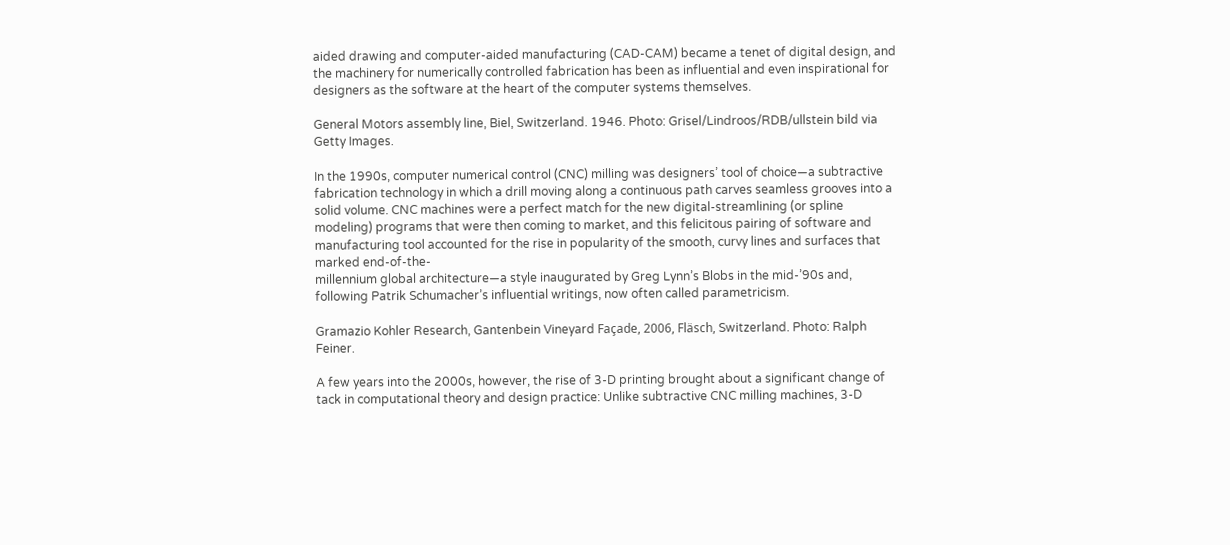aided drawing and computer-aided manufacturing (CAD-CAM) became a tenet of digital design, and the machinery for numerically controlled fabrication has been as influential and even inspirational for designers as the software at the heart of the computer systems themselves.

General Motors assembly line, Biel, Switzerland. 1946. Photo: Grisel/Lindroos/RDB/ullstein bild via Getty Images.

In the 1990s, computer numerical control (CNC) milling was designers’ tool of choice—a subtractive fabrication technology in which a drill moving along a continuous path carves seamless grooves into a solid volume. CNC machines were a perfect match for the new digital-streamlining (or spline modeling) programs that were then coming to market, and this felicitous pairing of software and manufacturing tool accounted for the rise in popularity of the smooth, curvy lines and surfaces that marked end-of-the-
millennium global architecture—a style inaugurated by Greg Lynn’s Blobs in the mid-’90s and, following Patrik Schumacher’s influential writings, now often called parametricism.

Gramazio Kohler Research, Gantenbein Vineyard Façade, 2006, Fläsch, Switzerland. Photo: Ralph Feiner.

A few years into the 2000s, however, the rise of 3-D printing brought about a significant change of tack in computational theory and design practice: Unlike subtractive CNC milling machines, 3-D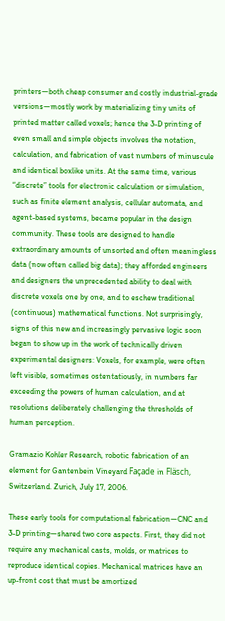printers—both cheap consumer and costly industrial-grade versions—mostly work by materializing tiny units of printed matter called voxels; hence the 3-D printing of even small and simple objects involves the notation, calculation, and fabrication of vast numbers of minuscule and identical boxlike units. At the same time, various “discrete” tools for electronic calculation or simulation, such as finite element analysis, cellular automata, and agent-based systems, became popular in the design community. These tools are designed to handle extraordinary amounts of unsorted and often meaningless data (now often called big data); they afforded engineers and designers the unprecedented ability to deal with discrete voxels one by one, and to eschew traditional (continuous) mathematical functions. Not surprisingly, signs of this new and increasingly pervasive logic soon began to show up in the work of technically driven experimental designers: Voxels, for example, were often left visible, sometimes ostentatiously, in numbers far exceeding the powers of human calculation, and at resolutions deliberately challenging the thresholds of human perception.

Gramazio Kohler Research, robotic fabrication of an element for Gantenbein Vineyard Façade in Fläsch, Switzerland. Zurich, July 17, 2006.

These early tools for computational fabrication—CNC and 3-D printing—shared two core aspects. First, they did not require any mechanical casts, molds, or matrices to reproduce identical copies. Mechanical matrices have an up-front cost that must be amortized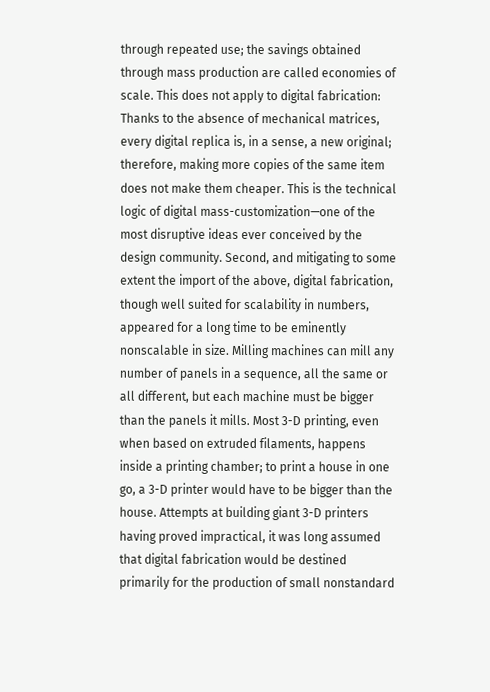through repeated use; the savings obtained through mass production are called economies of scale. This does not apply to digital fabrication: Thanks to the absence of mechanical matrices, every digital replica is, in a sense, a new original; therefore, making more copies of the same item does not make them cheaper. This is the technical logic of digital mass-customization—one of the most disruptive ideas ever conceived by the design community. Second, and mitigating to some extent the import of the above, digital fabrication, though well suited for scalability in numbers, appeared for a long time to be eminently nonscalable in size. Milling machines can mill any number of panels in a sequence, all the same or all different, but each machine must be bigger than the panels it mills. Most 3-D printing, even when based on extruded filaments, happens inside a printing chamber; to print a house in one go, a 3-D printer would have to be bigger than the house. Attempts at building giant 3-D printers having proved impractical, it was long assumed that digital fabrication would be destined primarily for the production of small nonstandard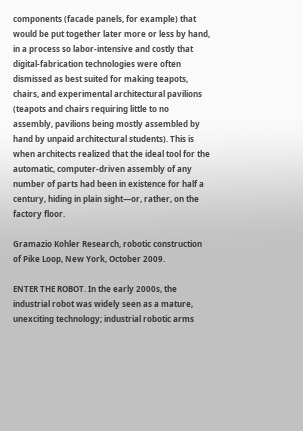components (facade panels, for example) that would be put together later more or less by hand, in a process so labor-intensive and costly that digital-fabrication technologies were often dismissed as best suited for making teapots, chairs, and experimental architectural pavilions (teapots and chairs requiring little to no assembly, pavilions being mostly assembled by hand by unpaid architectural students). This is when architects realized that the ideal tool for the automatic, computer-driven assembly of any number of parts had been in existence for half a century, hiding in plain sight—or, rather, on the factory floor.

Gramazio Kohler Research, robotic construction of Pike Loop, New York, October 2009.

ENTER THE ROBOT. In the early 2000s, the industrial robot was widely seen as a mature, unexciting technology; industrial robotic arms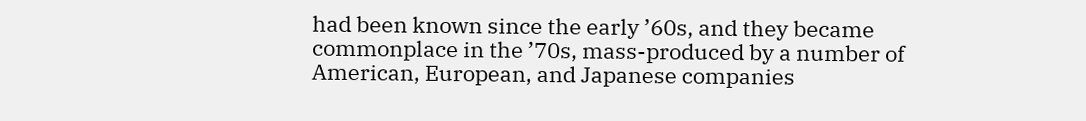had been known since the early ’60s, and they became commonplace in the ’70s, mass-produced by a number of American, European, and Japanese companies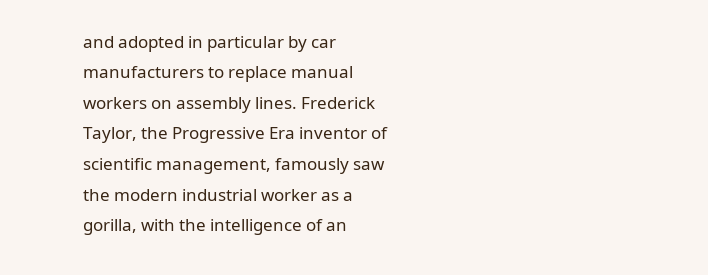and adopted in particular by car manufacturers to replace manual workers on assembly lines. Frederick Taylor, the Progressive Era inventor of scientific management, famously saw the modern industrial worker as a gorilla, with the intelligence of an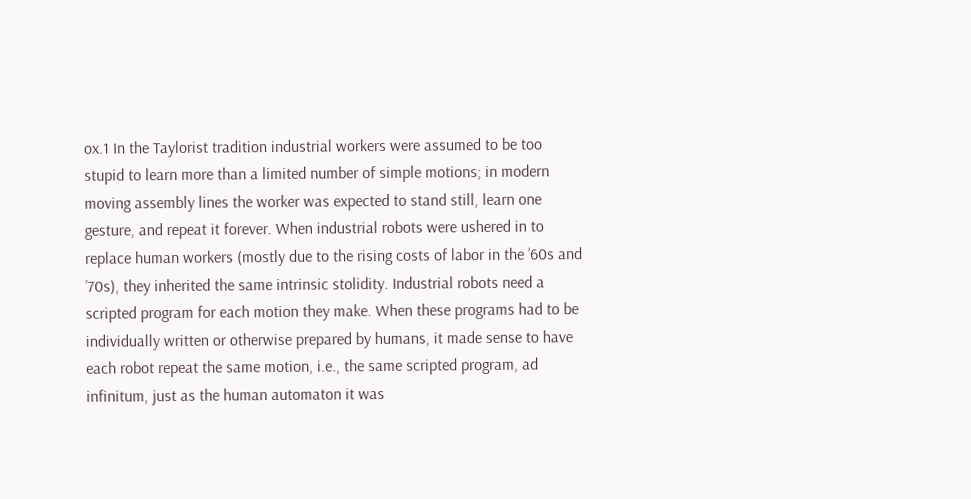ox.1 In the Taylorist tradition industrial workers were assumed to be too stupid to learn more than a limited number of simple motions; in modern moving assembly lines the worker was expected to stand still, learn one gesture, and repeat it forever. When industrial robots were ushered in to replace human workers (mostly due to the rising costs of labor in the ’60s and ’70s), they inherited the same intrinsic stolidity. Industrial robots need a scripted program for each motion they make. When these programs had to be individually written or otherwise prepared by humans, it made sense to have each robot repeat the same motion, i.e., the same scripted program, ad infinitum, just as the human automaton it was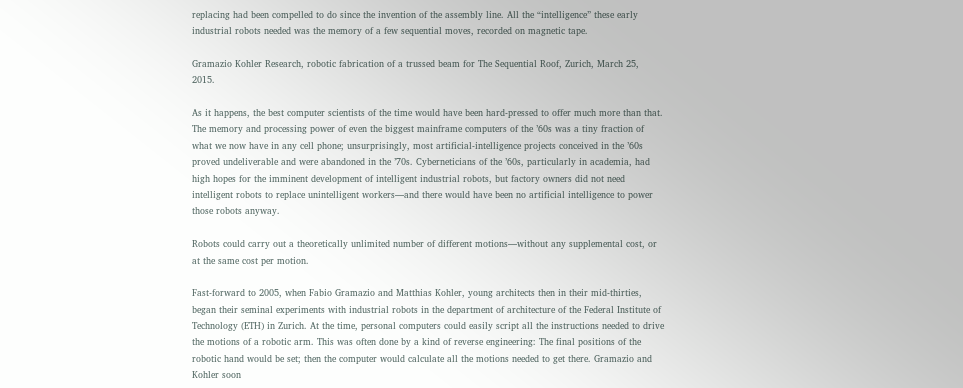replacing had been compelled to do since the invention of the assembly line. All the “intelligence” these early industrial robots needed was the memory of a few sequential moves, recorded on magnetic tape.

Gramazio Kohler Research, robotic fabrication of a trussed beam for The Sequential Roof, Zurich, March 25, 2015.

As it happens, the best computer scientists of the time would have been hard-pressed to offer much more than that. The memory and processing power of even the biggest mainframe computers of the ’60s was a tiny fraction of what we now have in any cell phone; unsurprisingly, most artificial-intelligence projects conceived in the ’60s proved undeliverable and were abandoned in the ’70s. Cyberneticians of the ’60s, particularly in academia, had high hopes for the imminent development of intelligent industrial robots, but factory owners did not need intelligent robots to replace unintelligent workers—and there would have been no artificial intelligence to power those robots anyway.

Robots could carry out a theoretically unlimited number of different motions—without any supplemental cost, or at the same cost per motion.

Fast-forward to 2005, when Fabio Gramazio and Matthias Kohler, young architects then in their mid-thirties, began their seminal experiments with industrial robots in the department of architecture of the Federal Institute of Technology (ETH) in Zurich. At the time, personal computers could easily script all the instructions needed to drive the motions of a robotic arm. This was often done by a kind of reverse engineering: The final positions of the robotic hand would be set; then the computer would calculate all the motions needed to get there. Gramazio and Kohler soon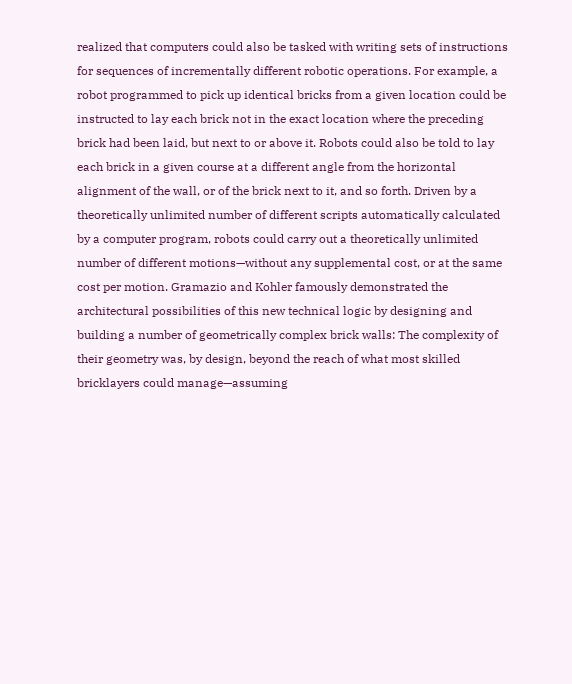realized that computers could also be tasked with writing sets of instructions for sequences of incrementally different robotic operations. For example, a robot programmed to pick up identical bricks from a given location could be instructed to lay each brick not in the exact location where the preceding brick had been laid, but next to or above it. Robots could also be told to lay each brick in a given course at a different angle from the horizontal alignment of the wall, or of the brick next to it, and so forth. Driven by a theoretically unlimited number of different scripts automatically calculated by a computer program, robots could carry out a theoretically unlimited number of different motions—without any supplemental cost, or at the same cost per motion. Gramazio and Kohler famously demonstrated the architectural possibilities of this new technical logic by designing and building a number of geometrically complex brick walls: The complexity of their geometry was, by design, beyond the reach of what most skilled bricklayers could manage—assuming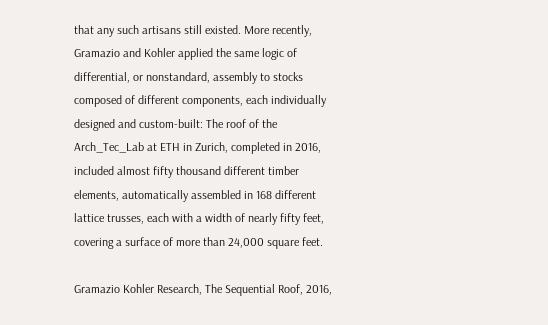that any such artisans still existed. More recently, Gramazio and Kohler applied the same logic of differential, or nonstandard, assembly to stocks composed of different components, each individually designed and custom-built: The roof of the Arch_Tec_Lab at ETH in Zurich, completed in 2016, included almost fifty thousand different timber elements, automatically assembled in 168 different lattice trusses, each with a width of nearly fifty feet, covering a surface of more than 24,000 square feet.

Gramazio Kohler Research, The Sequential Roof, 2016,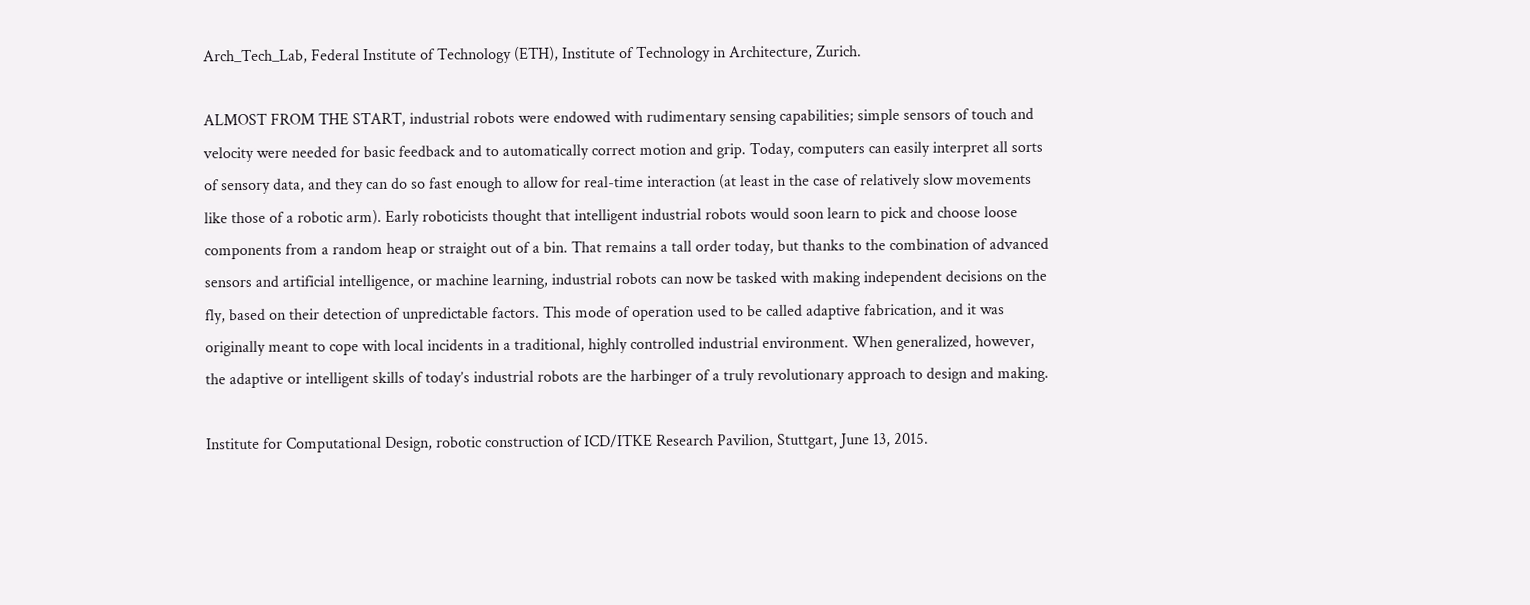Arch_Tech_Lab, Federal Institute of Technology (ETH), Institute of Technology in Architecture, Zurich.

ALMOST FROM THE START, industrial robots were endowed with rudimentary sensing capabilities; simple sensors of touch and velocity were needed for basic feedback and to automatically correct motion and grip. Today, computers can easily interpret all sorts of sensory data, and they can do so fast enough to allow for real-time interaction (at least in the case of relatively slow movements like those of a robotic arm). Early roboticists thought that intelligent industrial robots would soon learn to pick and choose loose components from a random heap or straight out of a bin. That remains a tall order today, but thanks to the combination of advanced sensors and artificial intelligence, or machine learning, industrial robots can now be tasked with making independent decisions on the fly, based on their detection of unpredictable factors. This mode of operation used to be called adaptive fabrication, and it was originally meant to cope with local incidents in a traditional, highly controlled industrial environment. When generalized, however, the adaptive or intelligent skills of today’s industrial robots are the harbinger of a truly revolutionary approach to design and making.

Institute for Computational Design, robotic construction of ICD/ITKE Research Pavilion, Stuttgart, June 13, 2015.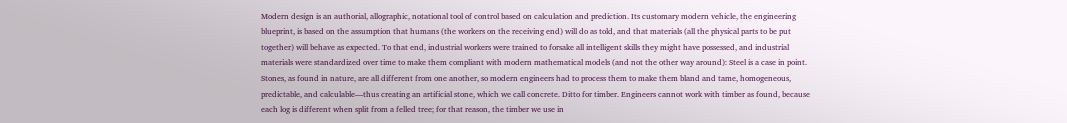Modern design is an authorial, allographic, notational tool of control based on calculation and prediction. Its customary modern vehicle, the engineering blueprint, is based on the assumption that humans (the workers on the receiving end) will do as told, and that materials (all the physical parts to be put together) will behave as expected. To that end, industrial workers were trained to forsake all intelligent skills they might have possessed, and industrial materials were standardized over time to make them compliant with modern mathematical models (and not the other way around): Steel is a case in point. Stones, as found in nature, are all different from one another, so modern engineers had to process them to make them bland and tame, homogeneous, predictable, and calculable—thus creating an artificial stone, which we call concrete. Ditto for timber. Engineers cannot work with timber as found, because each log is different when split from a felled tree; for that reason, the timber we use in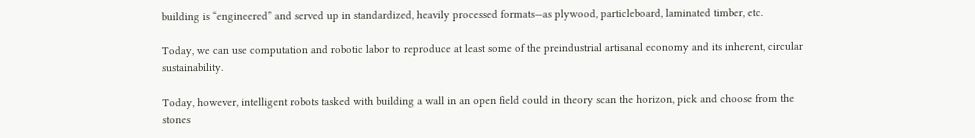building is “engineered” and served up in standardized, heavily processed formats—as plywood, particleboard, laminated timber, etc.

Today, we can use computation and robotic labor to reproduce at least some of the preindustrial artisanal economy and its inherent, circular sustainability.

Today, however, intelligent robots tasked with building a wall in an open field could in theory scan the horizon, pick and choose from the stones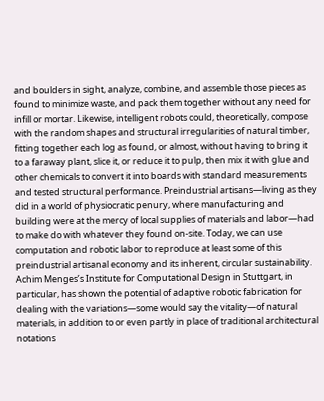and boulders in sight, analyze, combine, and assemble those pieces as found to minimize waste, and pack them together without any need for infill or mortar. Likewise, intelligent robots could, theoretically, compose with the random shapes and structural irregularities of natural timber, fitting together each log as found, or almost, without having to bring it to a faraway plant, slice it, or reduce it to pulp, then mix it with glue and other chemicals to convert it into boards with standard measurements and tested structural performance. Preindustrial artisans—living as they did in a world of physiocratic penury, where manufacturing and building were at the mercy of local supplies of materials and labor—had to make do with whatever they found on-site. Today, we can use computation and robotic labor to reproduce at least some of this preindustrial artisanal economy and its inherent, circular sustainability. Achim Menges’s Institute for Computational Design in Stuttgart, in particular, has shown the potential of adaptive robotic fabrication for dealing with the variations—some would say the vitality—of natural materials, in addition to or even partly in place of traditional architectural notations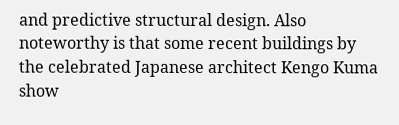and predictive structural design. Also noteworthy is that some recent buildings by the celebrated Japanese architect Kengo Kuma show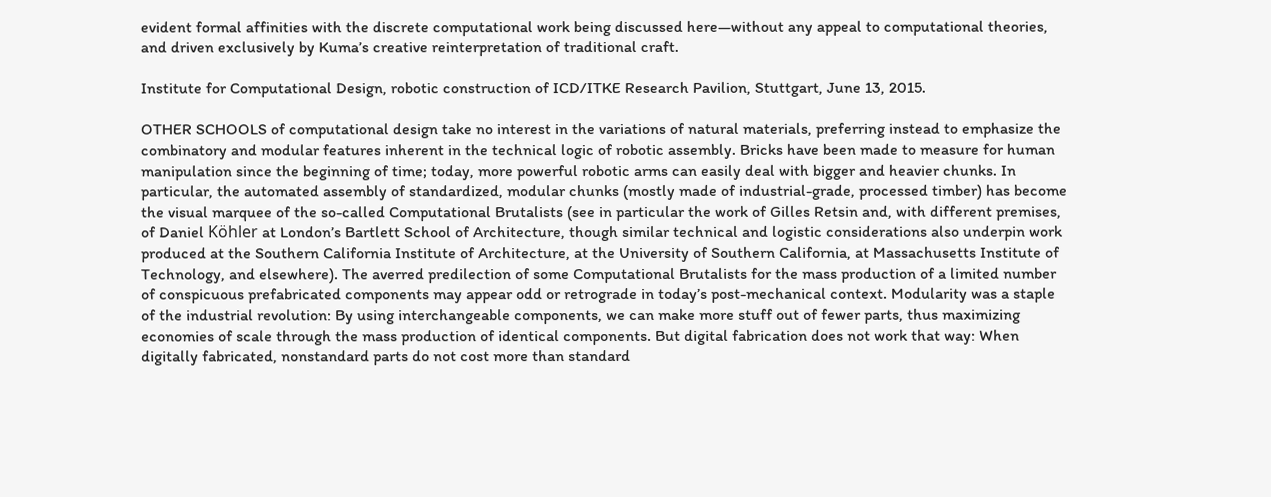evident formal affinities with the discrete computational work being discussed here—without any appeal to computational theories, and driven exclusively by Kuma’s creative reinterpretation of traditional craft.

Institute for Computational Design, robotic construction of ICD/ITKE Research Pavilion, Stuttgart, June 13, 2015.

OTHER SCHOOLS of computational design take no interest in the variations of natural materials, preferring instead to emphasize the combinatory and modular features inherent in the technical logic of robotic assembly. Bricks have been made to measure for human manipulation since the beginning of time; today, more powerful robotic arms can easily deal with bigger and heavier chunks. In particular, the automated assembly of standardized, modular chunks (mostly made of industrial-grade, processed timber) has become the visual marquee of the so-called Computational Brutalists (see in particular the work of Gilles Retsin and, with different premises, of Daniel Köhler at London’s Bartlett School of Architecture, though similar technical and logistic considerations also underpin work produced at the Southern California Institute of Architecture, at the University of Southern California, at Massachusetts Institute of Technology, and elsewhere). The averred predilection of some Computational Brutalists for the mass production of a limited number of conspicuous prefabricated components may appear odd or retrograde in today’s post-mechanical context. Modularity was a staple of the industrial revolution: By using interchangeable components, we can make more stuff out of fewer parts, thus maximizing economies of scale through the mass production of identical components. But digital fabrication does not work that way: When digitally fabricated, nonstandard parts do not cost more than standard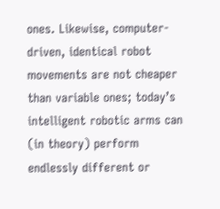ones. Likewise, computer-driven, identical robot movements are not cheaper than variable ones; today’s intelligent robotic arms can (in theory) perform endlessly different or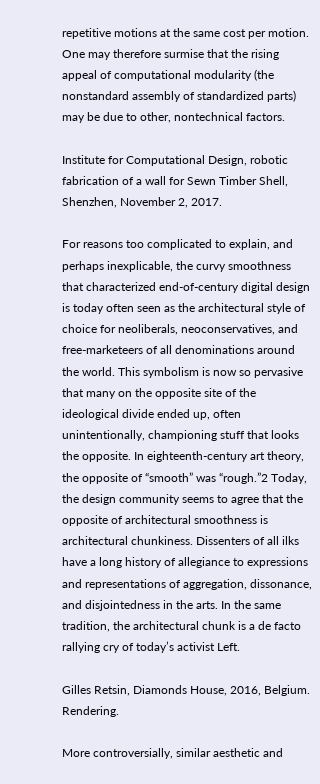repetitive motions at the same cost per motion. One may therefore surmise that the rising appeal of computational modularity (the nonstandard assembly of standardized parts) may be due to other, nontechnical factors.

Institute for Computational Design, robotic fabrication of a wall for Sewn Timber Shell, Shenzhen, November 2, 2017.

For reasons too complicated to explain, and perhaps inexplicable, the curvy smoothness that characterized end-of-century digital design is today often seen as the architectural style of choice for neoliberals, neoconservatives, and free-marketeers of all denominations around the world. This symbolism is now so pervasive that many on the opposite site of the ideological divide ended up, often unintentionally, championing stuff that looks the opposite. In eighteenth-century art theory, the opposite of “smooth” was “rough.”2 Today, the design community seems to agree that the opposite of architectural smoothness is architectural chunkiness. Dissenters of all ilks have a long history of allegiance to expressions and representations of aggregation, dissonance, and disjointedness in the arts. In the same tradition, the architectural chunk is a de facto rallying cry of today’s activist Left.

Gilles Retsin, Diamonds House, 2016, Belgium. Rendering.

More controversially, similar aesthetic and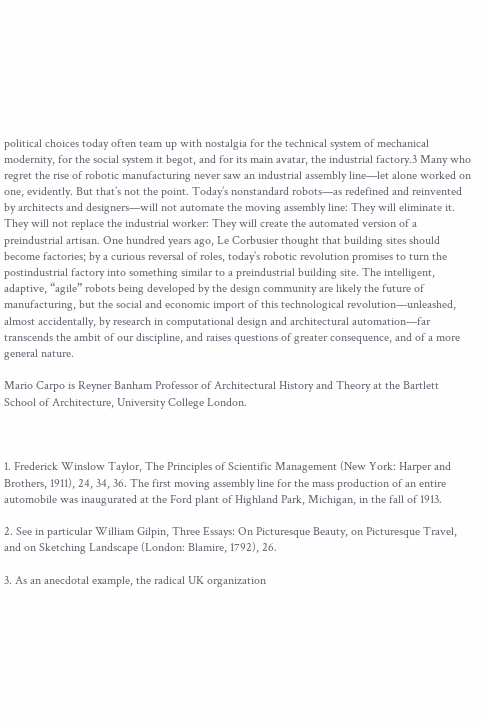political choices today often team up with nostalgia for the technical system of mechanical modernity, for the social system it begot, and for its main avatar, the industrial factory.3 Many who regret the rise of robotic manufacturing never saw an industrial assembly line—let alone worked on one, evidently. But that’s not the point. Today’s nonstandard robots—as redefined and reinvented by architects and designers—will not automate the moving assembly line: They will eliminate it. They will not replace the industrial worker: They will create the automated version of a preindustrial artisan. One hundred years ago, Le Corbusier thought that building sites should become factories; by a curious reversal of roles, today’s robotic revolution promises to turn the postindustrial factory into something similar to a preindustrial building site. The intelligent, adaptive, “agile” robots being developed by the design community are likely the future of manufacturing, but the social and economic import of this technological revolution—unleashed, almost accidentally, by research in computational design and architectural automation—far transcends the ambit of our discipline, and raises questions of greater consequence, and of a more general nature.

Mario Carpo is Reyner Banham Professor of Architectural History and Theory at the Bartlett School of Architecture, University College London.



1. Frederick Winslow Taylor, The Principles of Scientific Management (New York: Harper and Brothers, 1911), 24, 34, 36. The first moving assembly line for the mass production of an entire automobile was inaugurated at the Ford plant of Highland Park, Michigan, in the fall of 1913.

2. See in particular William Gilpin, Three Essays: On Picturesque Beauty, on Picturesque Travel, and on Sketching Landscape (London: Blamire, 1792), 26.

3. As an anecdotal example, the radical UK organization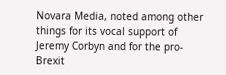Novara Media, noted among other things for its vocal support of Jeremy Corbyn and for the pro-Brexit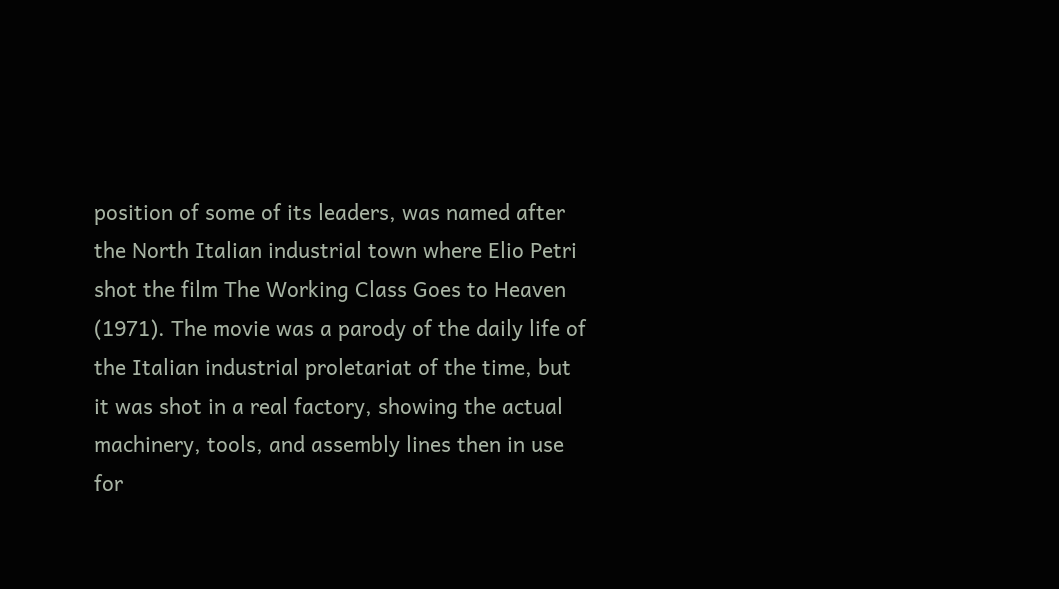position of some of its leaders, was named after the North Italian industrial town where Elio Petri shot the film The Working Class Goes to Heaven (1971). The movie was a parody of the daily life of the Italian industrial proletariat of the time, but it was shot in a real factory, showing the actual machinery, tools, and assembly lines then in use for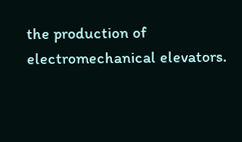the production of electromechanical elevators.